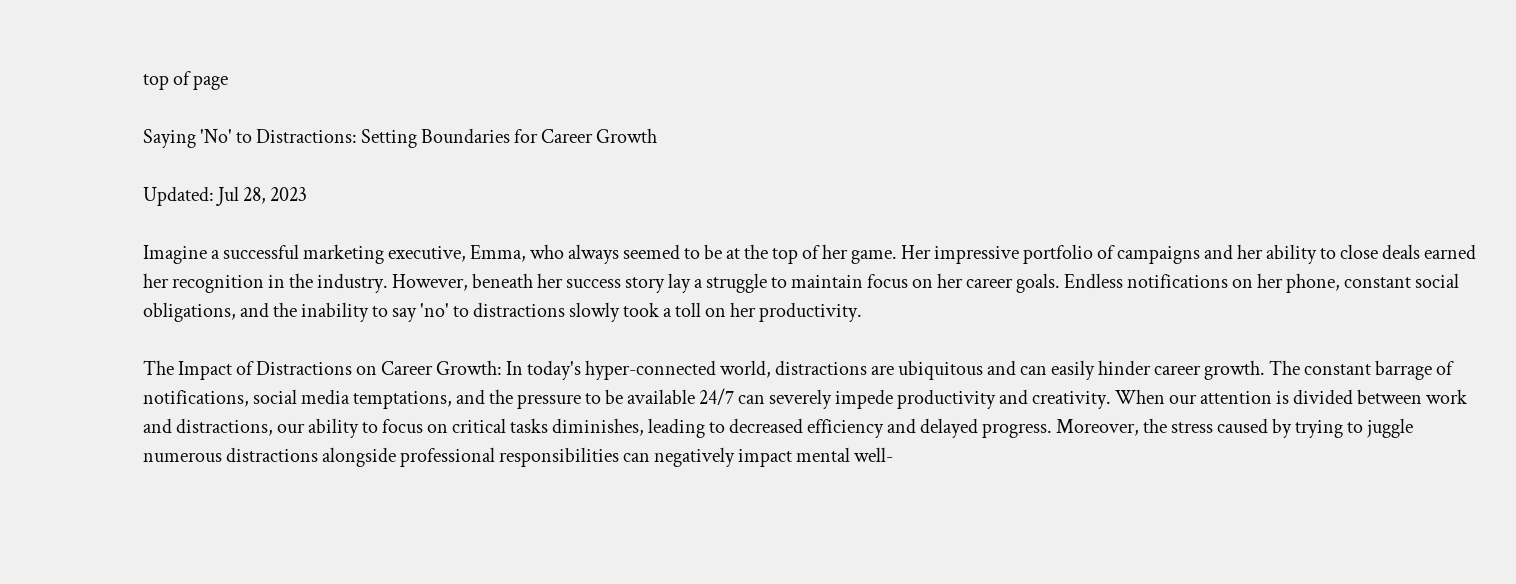top of page

Saying 'No' to Distractions: Setting Boundaries for Career Growth

Updated: Jul 28, 2023

Imagine a successful marketing executive, Emma, who always seemed to be at the top of her game. Her impressive portfolio of campaigns and her ability to close deals earned her recognition in the industry. However, beneath her success story lay a struggle to maintain focus on her career goals. Endless notifications on her phone, constant social obligations, and the inability to say 'no' to distractions slowly took a toll on her productivity.

The Impact of Distractions on Career Growth: In today's hyper-connected world, distractions are ubiquitous and can easily hinder career growth. The constant barrage of notifications, social media temptations, and the pressure to be available 24/7 can severely impede productivity and creativity. When our attention is divided between work and distractions, our ability to focus on critical tasks diminishes, leading to decreased efficiency and delayed progress. Moreover, the stress caused by trying to juggle numerous distractions alongside professional responsibilities can negatively impact mental well-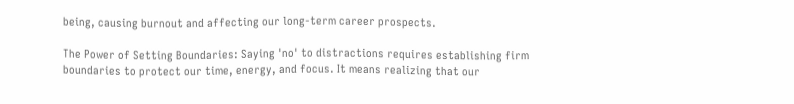being, causing burnout and affecting our long-term career prospects.

The Power of Setting Boundaries: Saying 'no' to distractions requires establishing firm boundaries to protect our time, energy, and focus. It means realizing that our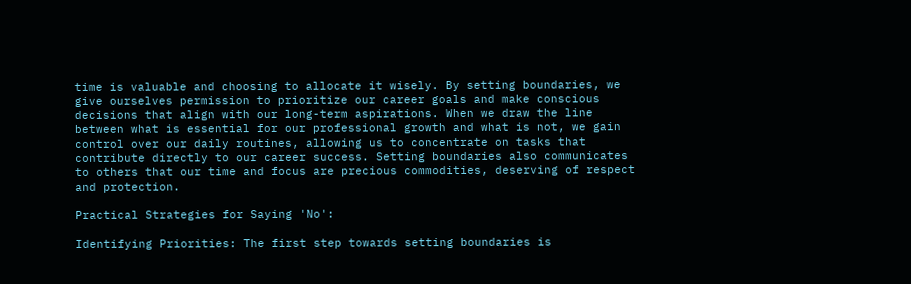time is valuable and choosing to allocate it wisely. By setting boundaries, we give ourselves permission to prioritize our career goals and make conscious decisions that align with our long-term aspirations. When we draw the line between what is essential for our professional growth and what is not, we gain control over our daily routines, allowing us to concentrate on tasks that contribute directly to our career success. Setting boundaries also communicates to others that our time and focus are precious commodities, deserving of respect and protection.

Practical Strategies for Saying 'No':

Identifying Priorities: The first step towards setting boundaries is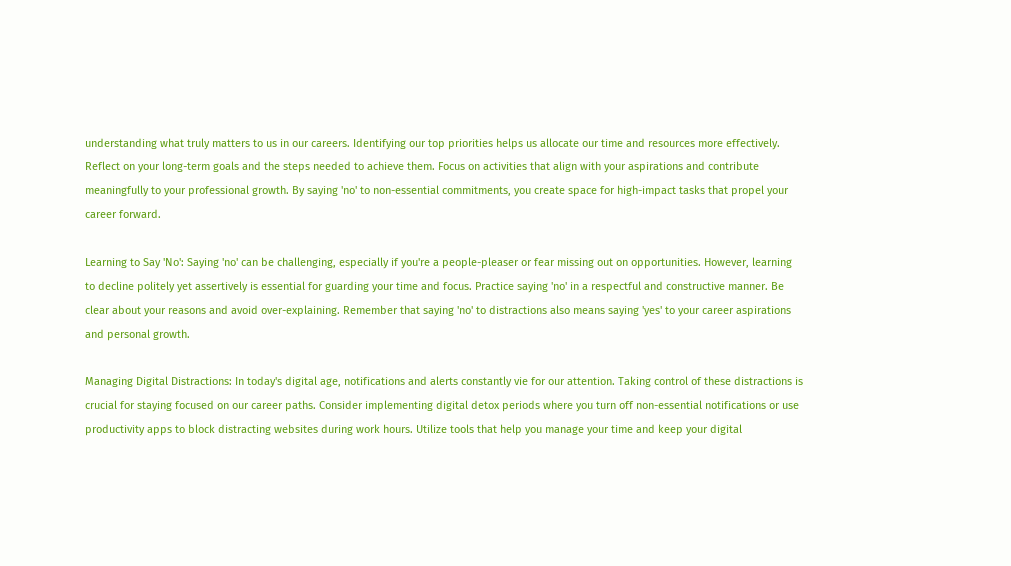understanding what truly matters to us in our careers. Identifying our top priorities helps us allocate our time and resources more effectively. Reflect on your long-term goals and the steps needed to achieve them. Focus on activities that align with your aspirations and contribute meaningfully to your professional growth. By saying 'no' to non-essential commitments, you create space for high-impact tasks that propel your career forward.

Learning to Say 'No': Saying 'no' can be challenging, especially if you're a people-pleaser or fear missing out on opportunities. However, learning to decline politely yet assertively is essential for guarding your time and focus. Practice saying 'no' in a respectful and constructive manner. Be clear about your reasons and avoid over-explaining. Remember that saying 'no' to distractions also means saying 'yes' to your career aspirations and personal growth.

Managing Digital Distractions: In today's digital age, notifications and alerts constantly vie for our attention. Taking control of these distractions is crucial for staying focused on our career paths. Consider implementing digital detox periods where you turn off non-essential notifications or use productivity apps to block distracting websites during work hours. Utilize tools that help you manage your time and keep your digital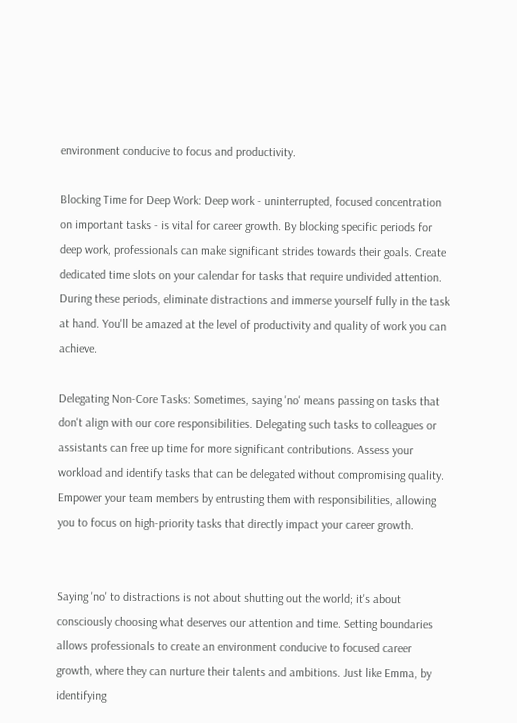environment conducive to focus and productivity.

Blocking Time for Deep Work: Deep work - uninterrupted, focused concentration on important tasks - is vital for career growth. By blocking specific periods for deep work, professionals can make significant strides towards their goals. Create dedicated time slots on your calendar for tasks that require undivided attention. During these periods, eliminate distractions and immerse yourself fully in the task at hand. You'll be amazed at the level of productivity and quality of work you can achieve.

Delegating Non-Core Tasks: Sometimes, saying 'no' means passing on tasks that don't align with our core responsibilities. Delegating such tasks to colleagues or assistants can free up time for more significant contributions. Assess your workload and identify tasks that can be delegated without compromising quality. Empower your team members by entrusting them with responsibilities, allowing you to focus on high-priority tasks that directly impact your career growth.


Saying 'no' to distractions is not about shutting out the world; it's about consciously choosing what deserves our attention and time. Setting boundaries allows professionals to create an environment conducive to focused career growth, where they can nurture their talents and ambitions. Just like Emma, by identifying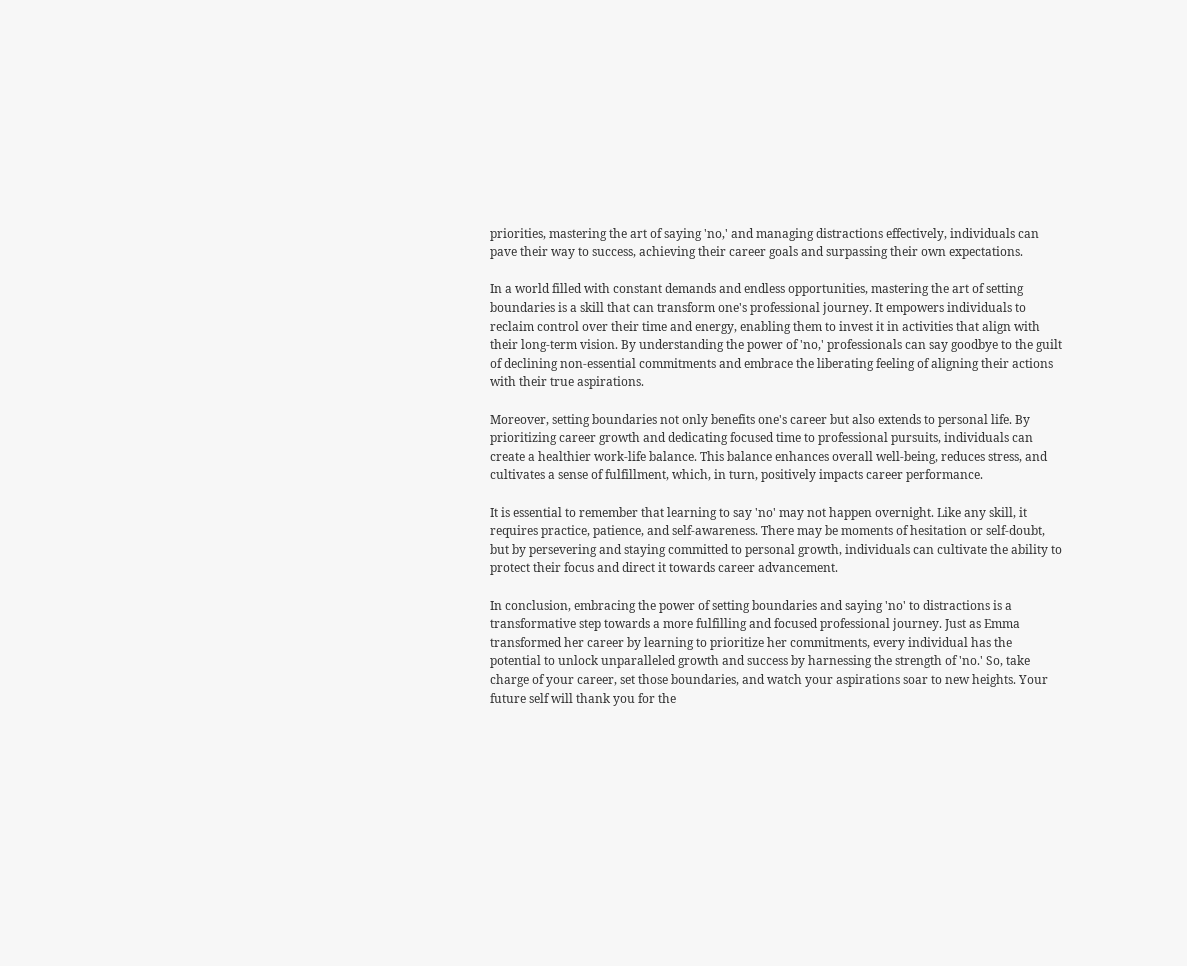priorities, mastering the art of saying 'no,' and managing distractions effectively, individuals can pave their way to success, achieving their career goals and surpassing their own expectations.

In a world filled with constant demands and endless opportunities, mastering the art of setting boundaries is a skill that can transform one's professional journey. It empowers individuals to reclaim control over their time and energy, enabling them to invest it in activities that align with their long-term vision. By understanding the power of 'no,' professionals can say goodbye to the guilt of declining non-essential commitments and embrace the liberating feeling of aligning their actions with their true aspirations.

Moreover, setting boundaries not only benefits one's career but also extends to personal life. By prioritizing career growth and dedicating focused time to professional pursuits, individuals can create a healthier work-life balance. This balance enhances overall well-being, reduces stress, and cultivates a sense of fulfillment, which, in turn, positively impacts career performance.

It is essential to remember that learning to say 'no' may not happen overnight. Like any skill, it requires practice, patience, and self-awareness. There may be moments of hesitation or self-doubt, but by persevering and staying committed to personal growth, individuals can cultivate the ability to protect their focus and direct it towards career advancement.

In conclusion, embracing the power of setting boundaries and saying 'no' to distractions is a transformative step towards a more fulfilling and focused professional journey. Just as Emma transformed her career by learning to prioritize her commitments, every individual has the potential to unlock unparalleled growth and success by harnessing the strength of 'no.' So, take charge of your career, set those boundaries, and watch your aspirations soar to new heights. Your future self will thank you for the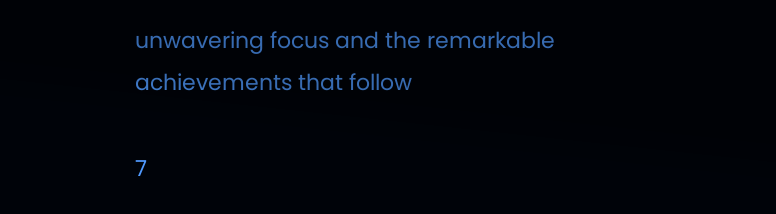unwavering focus and the remarkable achievements that follow

7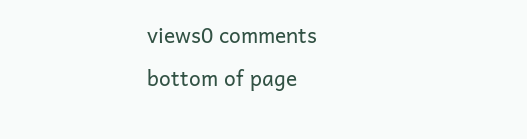views0 comments
bottom of page